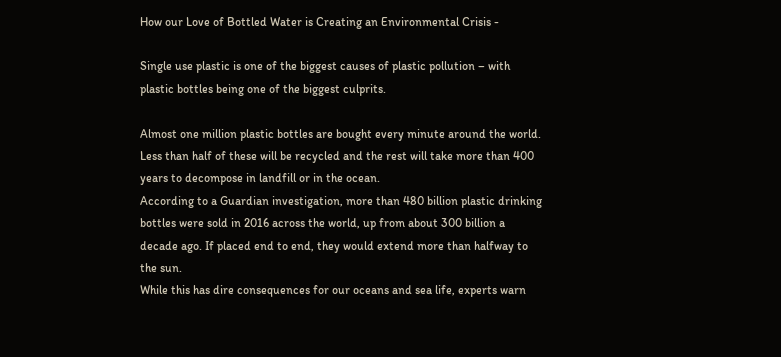How our Love of Bottled Water is Creating an Environmental Crisis -

Single use plastic is one of the biggest causes of plastic pollution – with plastic bottles being one of the biggest culprits.

Almost one million plastic bottles are bought every minute around the world. Less than half of these will be recycled and the rest will take more than 400 years to decompose in landfill or in the ocean.
According to a Guardian investigation, more than 480 billion plastic drinking bottles were sold in 2016 across the world, up from about 300 billion a decade ago. If placed end to end, they would extend more than halfway to the sun.
While this has dire consequences for our oceans and sea life, experts warn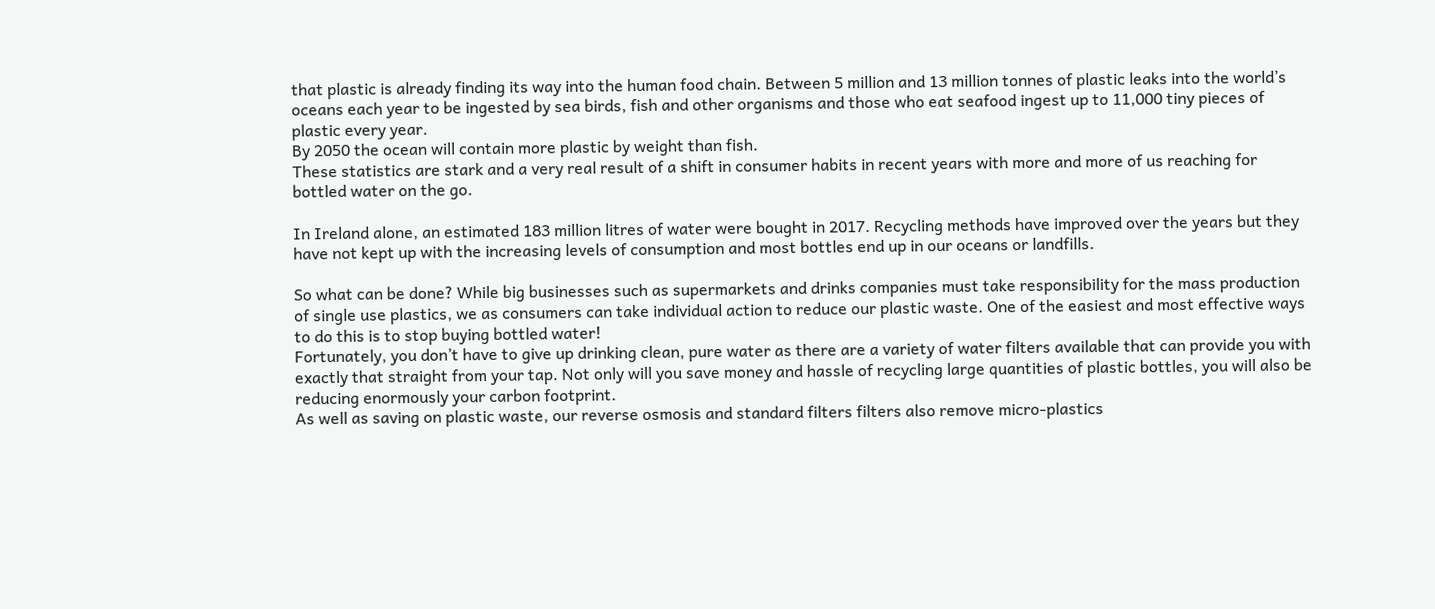that plastic is already finding its way into the human food chain. Between 5 million and 13 million tonnes of plastic leaks into the world’s oceans each year to be ingested by sea birds, fish and other organisms and those who eat seafood ingest up to 11,000 tiny pieces of plastic every year.
By 2050 the ocean will contain more plastic by weight than fish.
These statistics are stark and a very real result of a shift in consumer habits in recent years with more and more of us reaching for bottled water on the go.

In Ireland alone, an estimated 183 million litres of water were bought in 2017. Recycling methods have improved over the years but they have not kept up with the increasing levels of consumption and most bottles end up in our oceans or landfills.

So what can be done? While big businesses such as supermarkets and drinks companies must take responsibility for the mass production of single use plastics, we as consumers can take individual action to reduce our plastic waste. One of the easiest and most effective ways to do this is to stop buying bottled water!
Fortunately, you don’t have to give up drinking clean, pure water as there are a variety of water filters available that can provide you with exactly that straight from your tap. Not only will you save money and hassle of recycling large quantities of plastic bottles, you will also be reducing enormously your carbon footprint.
As well as saving on plastic waste, our reverse osmosis and standard filters filters also remove micro-plastics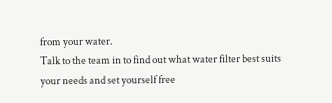from your water.
Talk to the team in to find out what water filter best suits your needs and set yourself free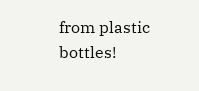from plastic bottles!